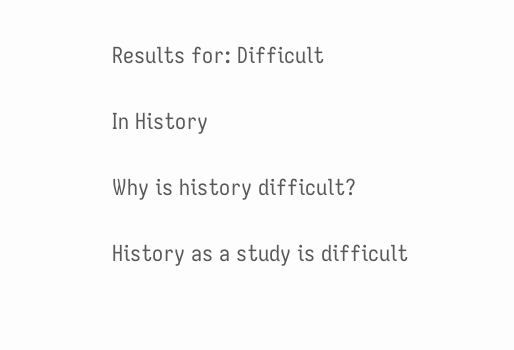Results for: Difficult

In History

Why is history difficult?

History as a study is difficult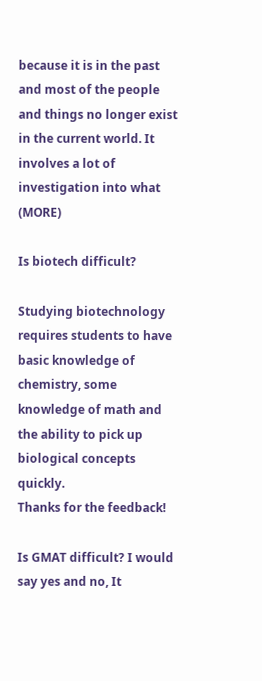because it is in the past and most of the people and things no longer exist in the current world. It involves a lot of investigation into what (MORE)

Is biotech difficult?

Studying biotechnology requires students to have basic knowledge of chemistry, some knowledge of math and the ability to pick up biological concepts quickly.
Thanks for the feedback!

Is GMAT difficult? I would say yes and no, It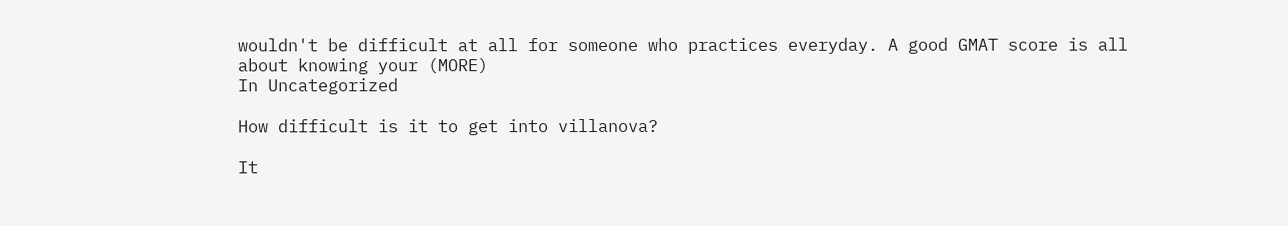wouldn't be difficult at all for someone who practices everyday. A good GMAT score is all about knowing your (MORE)
In Uncategorized

How difficult is it to get into villanova?

It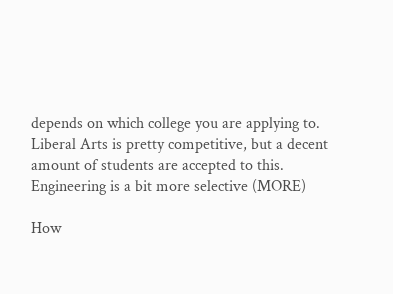depends on which college you are applying to. Liberal Arts is pretty competitive, but a decent amount of students are accepted to this. Engineering is a bit more selective (MORE)

How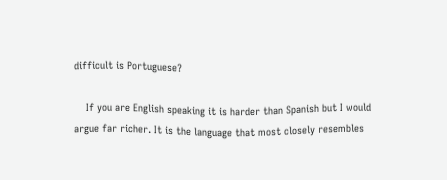difficult is Portuguese?

    If you are English speaking it is harder than Spanish but I would argue far richer. It is the language that most closely resembles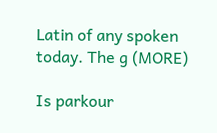Latin of any spoken today. The g (MORE)

Is parkour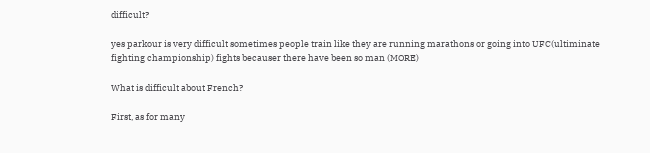difficult?

yes parkour is very difficult sometimes people train like they are running marathons or going into UFC(ultiminate fighting championship) fights becauser there have been so man (MORE)

What is difficult about French?

First, as for many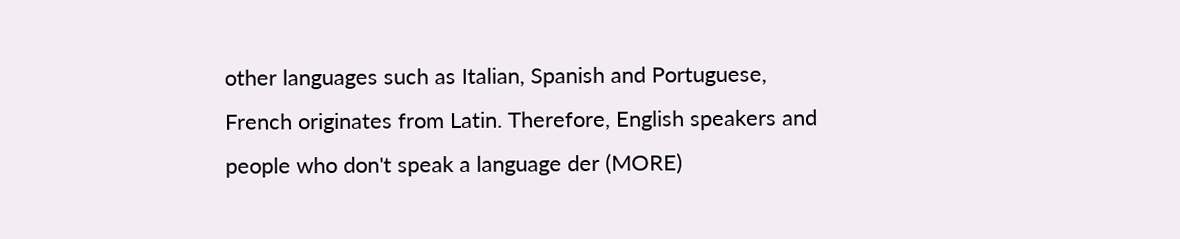other languages such as Italian, Spanish and Portuguese, French originates from Latin. Therefore, English speakers and people who don't speak a language der (MORE)